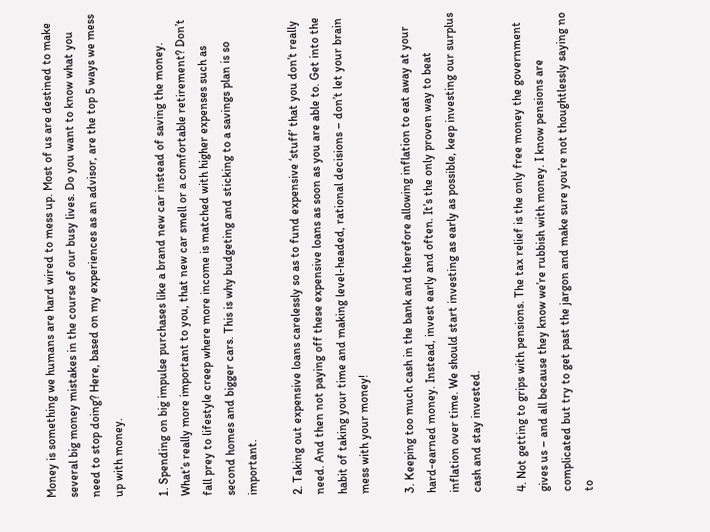Money is something we humans are hard wired to mess up. Most of us are destined to make several big money mistakes in the course of our busy lives. Do you want to know what you need to stop doing? Here, based on my experiences as an advisor, are the top 5 ways we mess up with money.

1. Spending on big impulse purchases like a brand new car instead of saving the money. What’s really more important to you, that new car smell or a comfortable retirement? Don’t fall prey to lifestyle creep where more income is matched with higher expenses such as second homes and bigger cars. This is why budgeting and sticking to a savings plan is so important.

2. Taking out expensive loans carelessly so as to fund expensive ‘stuff’ that you don’t really need. And then not paying off these expensive loans as soon as you are able to. Get into the habit of taking your time and making level-headed, rational decisions – don’t let your brain mess with your money!

3. Keeping too much cash in the bank and therefore allowing inflation to eat away at your hard-earned money. Instead, invest early and often. It’s the only proven way to beat inflation over time. We should start investing as early as possible, keep investing our surplus cash and stay invested.

4. Not getting to grips with pensions. The tax relief is the only free money the government gives us – and all because they know we’re rubbish with money. I know pensions are complicated but try to get past the jargon and make sure you’re not thoughtlessly saying no to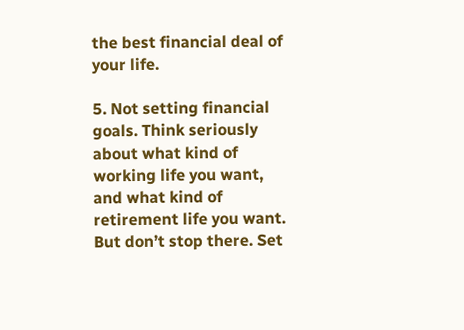the best financial deal of your life.

5. Not setting financial goals. Think seriously about what kind of working life you want, and what kind of retirement life you want. But don’t stop there. Set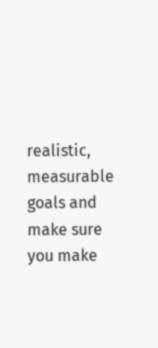realistic, measurable goals and make sure you make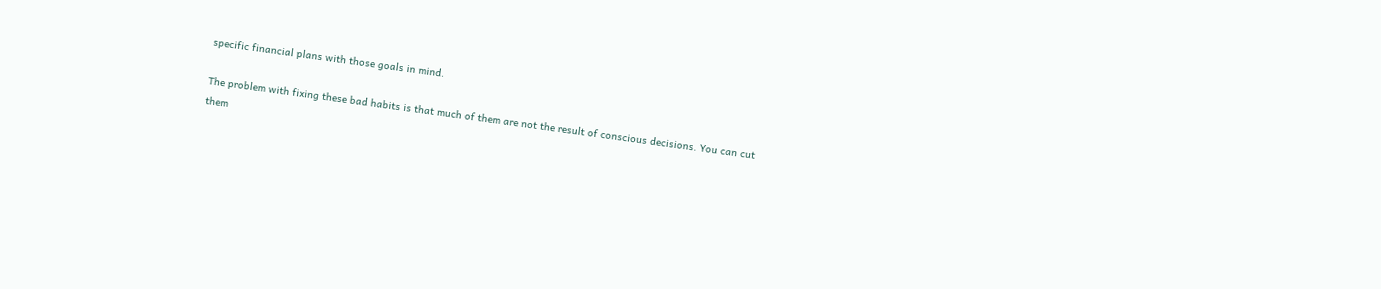specific financial plans with those goals in mind.

The problem with fixing these bad habits is that much of them are not the result of conscious decisions. You can cut them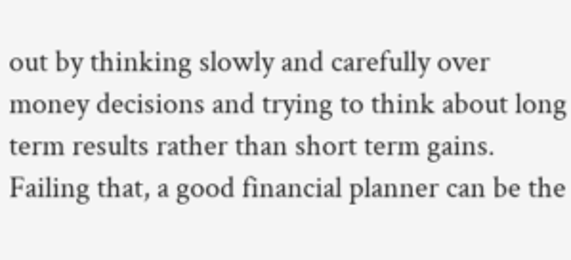out by thinking slowly and carefully over money decisions and trying to think about long term results rather than short term gains. Failing that, a good financial planner can be the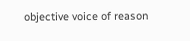objective voice of reason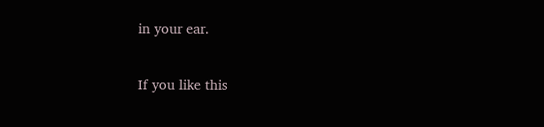in your ear.

If you like this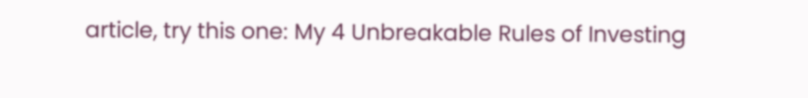article, try this one: My 4 Unbreakable Rules of Investing